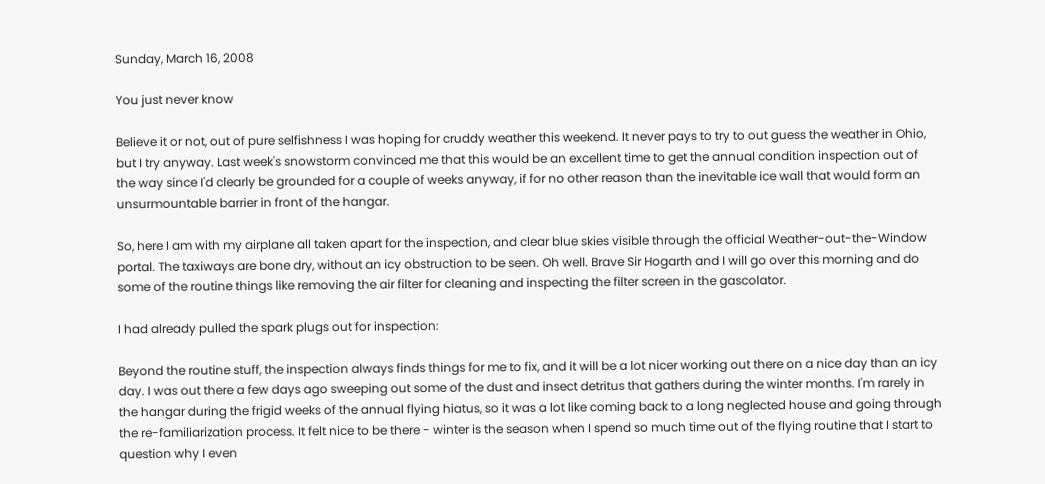Sunday, March 16, 2008

You just never know

Believe it or not, out of pure selfishness I was hoping for cruddy weather this weekend. It never pays to try to out guess the weather in Ohio, but I try anyway. Last week's snowstorm convinced me that this would be an excellent time to get the annual condition inspection out of the way since I'd clearly be grounded for a couple of weeks anyway, if for no other reason than the inevitable ice wall that would form an unsurmountable barrier in front of the hangar.

So, here I am with my airplane all taken apart for the inspection, and clear blue skies visible through the official Weather-out-the-Window portal. The taxiways are bone dry, without an icy obstruction to be seen. Oh well. Brave Sir Hogarth and I will go over this morning and do some of the routine things like removing the air filter for cleaning and inspecting the filter screen in the gascolator.

I had already pulled the spark plugs out for inspection:

Beyond the routine stuff, the inspection always finds things for me to fix, and it will be a lot nicer working out there on a nice day than an icy day. I was out there a few days ago sweeping out some of the dust and insect detritus that gathers during the winter months. I'm rarely in the hangar during the frigid weeks of the annual flying hiatus, so it was a lot like coming back to a long neglected house and going through the re-familiarization process. It felt nice to be there - winter is the season when I spend so much time out of the flying routine that I start to question why I even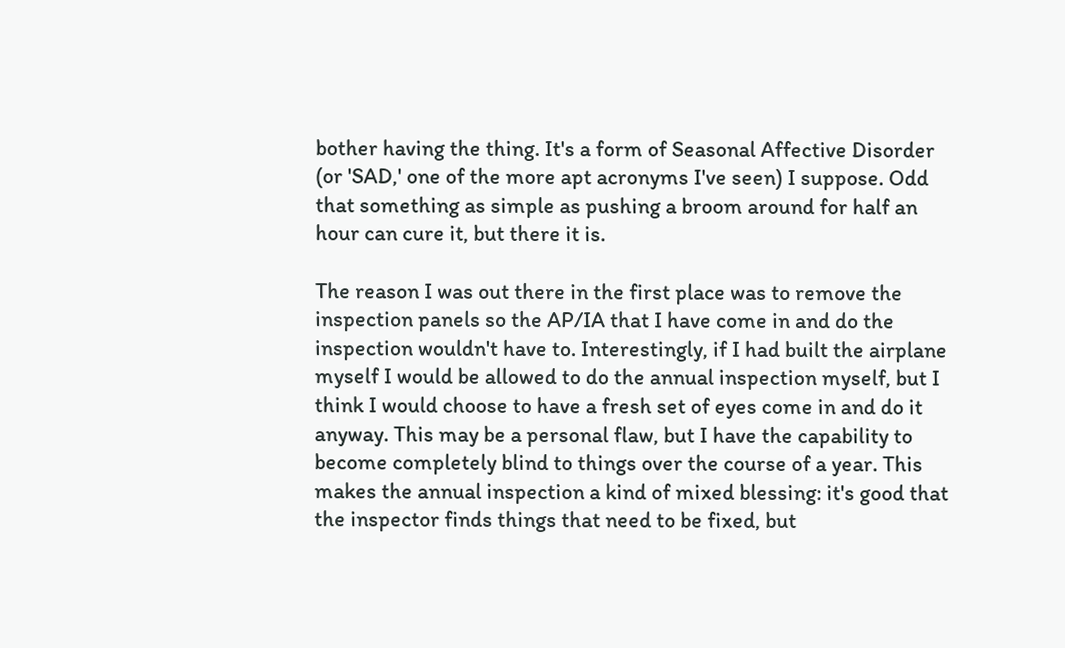bother having the thing. It's a form of Seasonal Affective Disorder (or 'SAD,' one of the more apt acronyms I've seen) I suppose. Odd that something as simple as pushing a broom around for half an hour can cure it, but there it is.

The reason I was out there in the first place was to remove the inspection panels so the AP/IA that I have come in and do the inspection wouldn't have to. Interestingly, if I had built the airplane myself I would be allowed to do the annual inspection myself, but I think I would choose to have a fresh set of eyes come in and do it anyway. This may be a personal flaw, but I have the capability to become completely blind to things over the course of a year. This makes the annual inspection a kind of mixed blessing: it's good that the inspector finds things that need to be fixed, but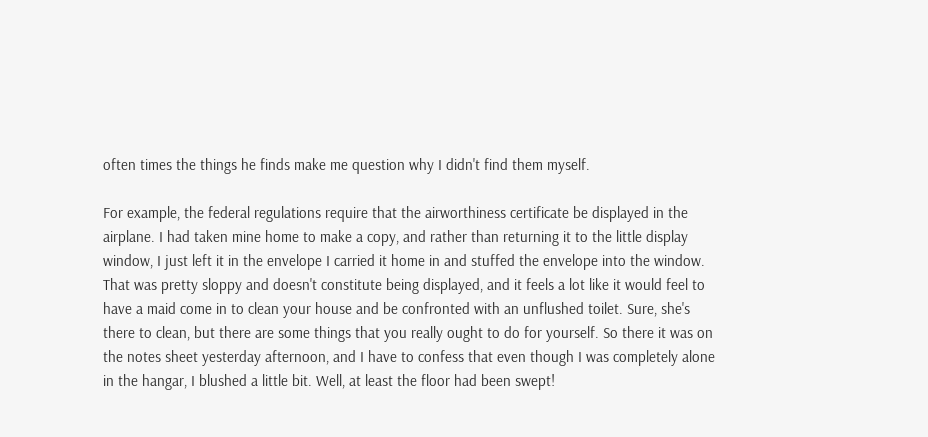often times the things he finds make me question why I didn't find them myself.

For example, the federal regulations require that the airworthiness certificate be displayed in the airplane. I had taken mine home to make a copy, and rather than returning it to the little display window, I just left it in the envelope I carried it home in and stuffed the envelope into the window. That was pretty sloppy and doesn't constitute being displayed, and it feels a lot like it would feel to have a maid come in to clean your house and be confronted with an unflushed toilet. Sure, she's there to clean, but there are some things that you really ought to do for yourself. So there it was on the notes sheet yesterday afternoon, and I have to confess that even though I was completely alone in the hangar, I blushed a little bit. Well, at least the floor had been swept!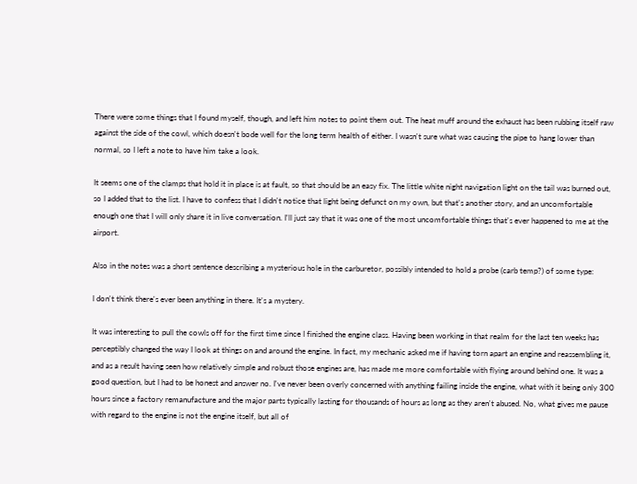There were some things that I found myself, though, and left him notes to point them out. The heat muff around the exhaust has been rubbing itself raw against the side of the cowl, which doesn't bode well for the long term health of either. I wasn't sure what was causing the pipe to hang lower than normal, so I left a note to have him take a look.

It seems one of the clamps that hold it in place is at fault, so that should be an easy fix. The little white night navigation light on the tail was burned out, so I added that to the list. I have to confess that I didn't notice that light being defunct on my own, but that's another story, and an uncomfortable enough one that I will only share it in live conversation. I'll just say that it was one of the most uncomfortable things that's ever happened to me at the airport.

Also in the notes was a short sentence describing a mysterious hole in the carburetor, possibly intended to hold a probe (carb temp?) of some type:

I don't think there's ever been anything in there. It's a mystery.

It was interesting to pull the cowls off for the first time since I finished the engine class. Having been working in that realm for the last ten weeks has perceptibly changed the way I look at things on and around the engine. In fact, my mechanic asked me if having torn apart an engine and reassembling it, and as a result having seen how relatively simple and robust those engines are, has made me more comfortable with flying around behind one. It was a good question, but I had to be honest and answer no. I've never been overly concerned with anything failing inside the engine, what with it being only 300 hours since a factory remanufacture and the major parts typically lasting for thousands of hours as long as they aren't abused. No, what gives me pause with regard to the engine is not the engine itself, but all of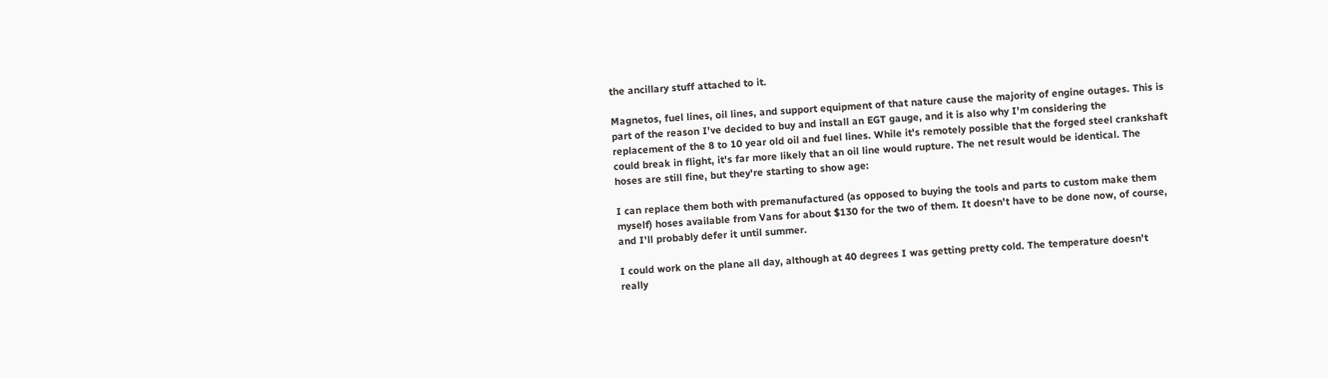the ancillary stuff attached to it.

Magnetos, fuel lines, oil lines, and support equipment of that nature cause the majority of engine outages. This is part of the reason I've decided to buy and install an EGT gauge, and it is also why I'm considering the replacement of the 8 to 10 year old oil and fuel lines. While it's remotely possible that the forged steel crankshaft could break in flight, it's far more likely that an oil line would rupture. The net result would be identical. The hoses are still fine, but they're starting to show age:

I can replace them both with premanufactured (as opposed to buying the tools and parts to custom make them myself) hoses available from Vans for about $130 for the two of them. It doesn't have to be done now, of course, and I'll probably defer it until summer.

I could work on the plane all day, although at 40 degrees I was getting pretty cold. The temperature doesn't really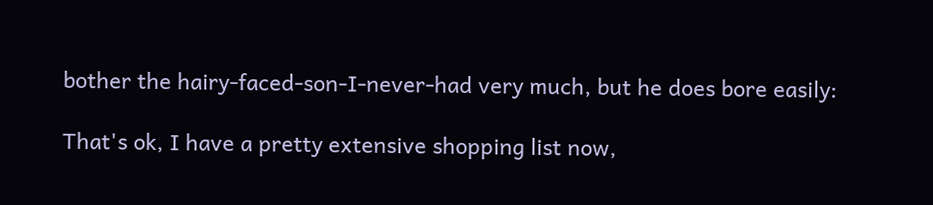bother the hairy-faced-son-I-never-had very much, but he does bore easily:

That's ok, I have a pretty extensive shopping list now,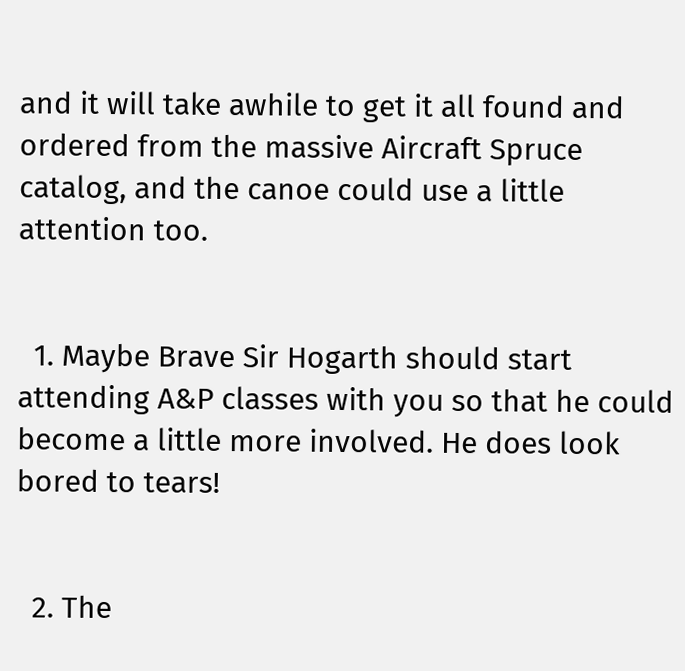and it will take awhile to get it all found and ordered from the massive Aircraft Spruce catalog, and the canoe could use a little attention too.


  1. Maybe Brave Sir Hogarth should start attending A&P classes with you so that he could become a little more involved. He does look bored to tears!


  2. The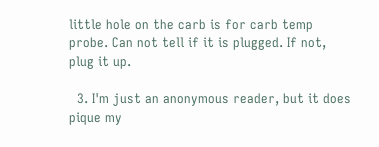little hole on the carb is for carb temp probe. Can not tell if it is plugged. If not, plug it up.

  3. I'm just an anonymous reader, but it does pique my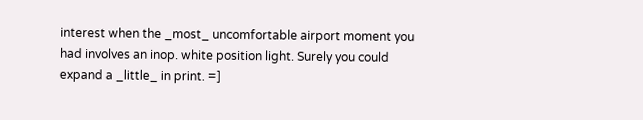interest when the _most_ uncomfortable airport moment you had involves an inop. white position light. Surely you could expand a _little_ in print. =]